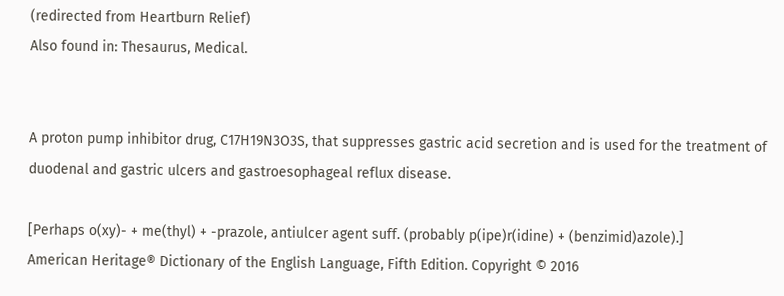(redirected from Heartburn Relief)
Also found in: Thesaurus, Medical.


A proton pump inhibitor drug, C17H19N3O3S, that suppresses gastric acid secretion and is used for the treatment of duodenal and gastric ulcers and gastroesophageal reflux disease.

[Perhaps o(xy)- + me(thyl) + -prazole, antiulcer agent suff. (probably p(ipe)r(idine) + (benzimid)azole).]
American Heritage® Dictionary of the English Language, Fifth Edition. Copyright © 2016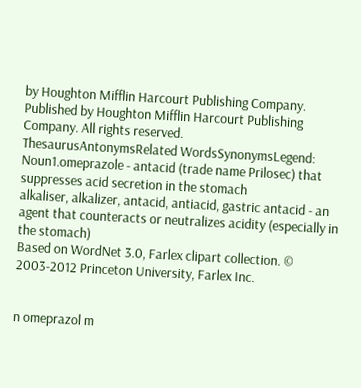by Houghton Mifflin Harcourt Publishing Company. Published by Houghton Mifflin Harcourt Publishing Company. All rights reserved.
ThesaurusAntonymsRelated WordsSynonymsLegend:
Noun1.omeprazole - antacid (trade name Prilosec) that suppresses acid secretion in the stomach
alkaliser, alkalizer, antacid, antiacid, gastric antacid - an agent that counteracts or neutralizes acidity (especially in the stomach)
Based on WordNet 3.0, Farlex clipart collection. © 2003-2012 Princeton University, Farlex Inc.


n omeprazol m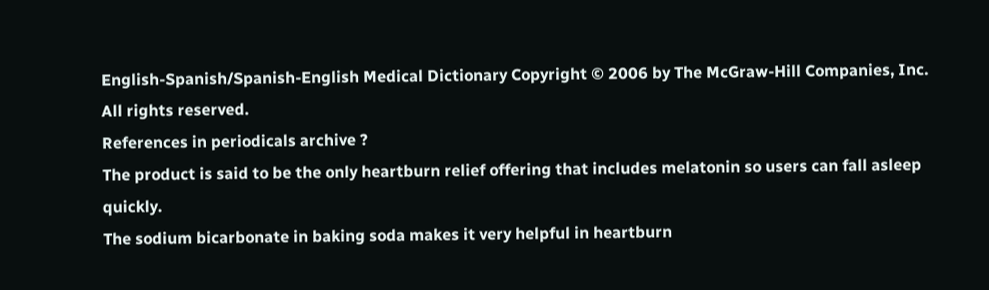English-Spanish/Spanish-English Medical Dictionary Copyright © 2006 by The McGraw-Hill Companies, Inc. All rights reserved.
References in periodicals archive ?
The product is said to be the only heartburn relief offering that includes melatonin so users can fall asleep quickly.
The sodium bicarbonate in baking soda makes it very helpful in heartburn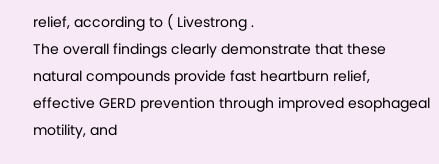relief, according to ( Livestrong .
The overall findings clearly demonstrate that these natural compounds provide fast heartburn relief, effective GERD prevention through improved esophageal motility, and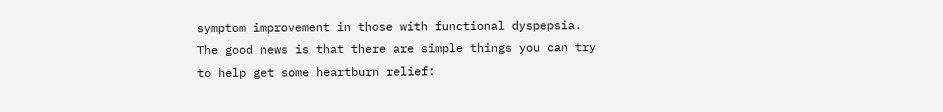symptom improvement in those with functional dyspepsia.
The good news is that there are simple things you can try to help get some heartburn relief: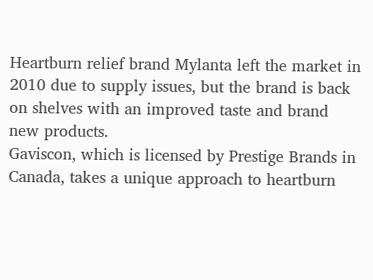Heartburn relief brand Mylanta left the market in 2010 due to supply issues, but the brand is back on shelves with an improved taste and brand new products.
Gaviscon, which is licensed by Prestige Brands in Canada, takes a unique approach to heartburn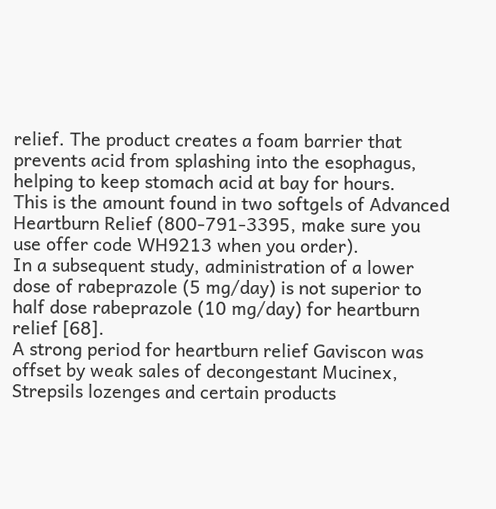relief. The product creates a foam barrier that prevents acid from splashing into the esophagus, helping to keep stomach acid at bay for hours.
This is the amount found in two softgels of Advanced Heartburn Relief (800-791-3395, make sure you use offer code WH9213 when you order).
In a subsequent study, administration of a lower dose of rabeprazole (5 mg/day) is not superior to half dose rabeprazole (10 mg/day) for heartburn relief [68].
A strong period for heartburn relief Gaviscon was offset by weak sales of decongestant Mucinex, Strepsils lozenges and certain products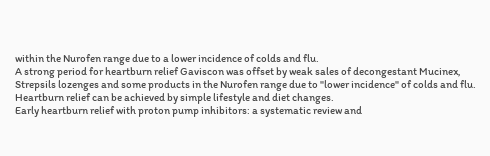within the Nurofen range due to a lower incidence of colds and flu.
A strong period for heartburn relief Gaviscon was offset by weak sales of decongestant Mucinex, Strepsils lozenges and some products in the Nurofen range due to "lower incidence" of colds and flu.
Heartburn relief can be achieved by simple lifestyle and diet changes.
Early heartburn relief with proton pump inhibitors: a systematic review and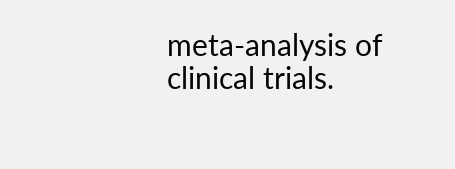meta-analysis of clinical trials.